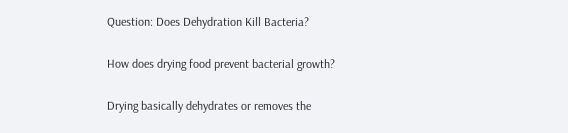Question: Does Dehydration Kill Bacteria?

How does drying food prevent bacterial growth?

Drying basically dehydrates or removes the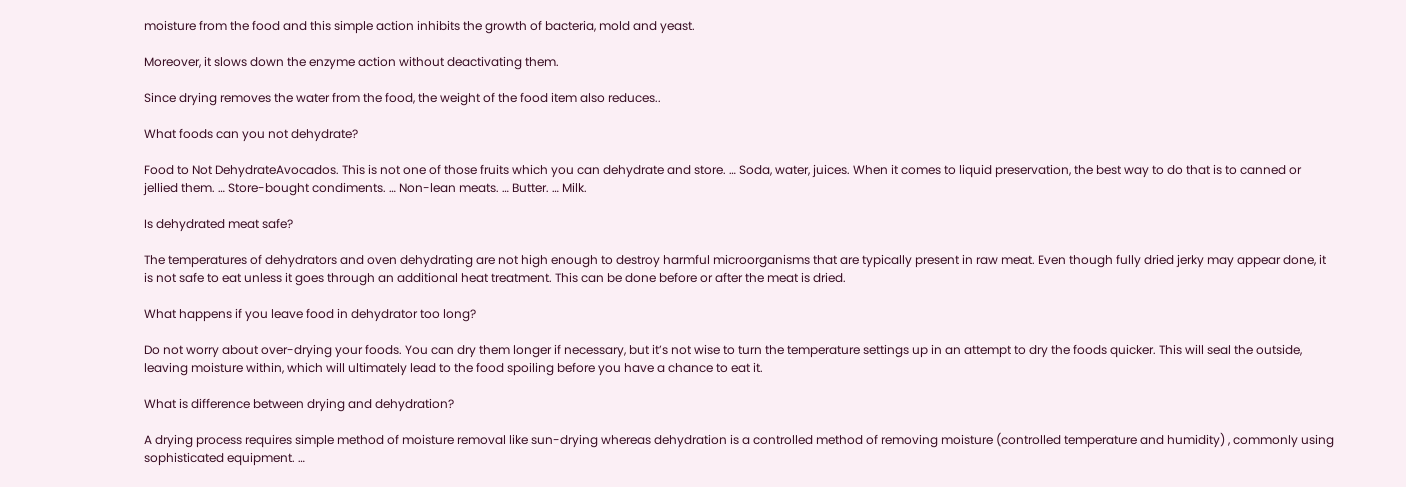moisture from the food and this simple action inhibits the growth of bacteria, mold and yeast.

Moreover, it slows down the enzyme action without deactivating them.

Since drying removes the water from the food, the weight of the food item also reduces..

What foods can you not dehydrate?

Food to Not DehydrateAvocados. This is not one of those fruits which you can dehydrate and store. … Soda, water, juices. When it comes to liquid preservation, the best way to do that is to canned or jellied them. … Store-bought condiments. … Non-lean meats. … Butter. … Milk.

Is dehydrated meat safe?

The temperatures of dehydrators and oven dehydrating are not high enough to destroy harmful microorganisms that are typically present in raw meat. Even though fully dried jerky may appear done, it is not safe to eat unless it goes through an additional heat treatment. This can be done before or after the meat is dried.

What happens if you leave food in dehydrator too long?

Do not worry about over-drying your foods. You can dry them longer if necessary, but it’s not wise to turn the temperature settings up in an attempt to dry the foods quicker. This will seal the outside, leaving moisture within, which will ultimately lead to the food spoiling before you have a chance to eat it.

What is difference between drying and dehydration?

A drying process requires simple method of moisture removal like sun-drying whereas dehydration is a controlled method of removing moisture (controlled temperature and humidity) , commonly using sophisticated equipment. …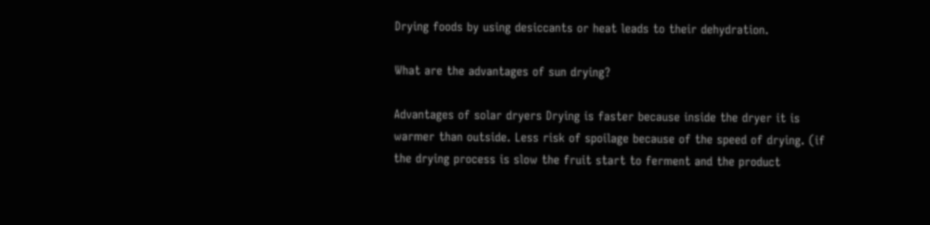Drying foods by using desiccants or heat leads to their dehydration.

What are the advantages of sun drying?

Advantages of solar dryers Drying is faster because inside the dryer it is warmer than outside. Less risk of spoilage because of the speed of drying. (if the drying process is slow the fruit start to ferment and the product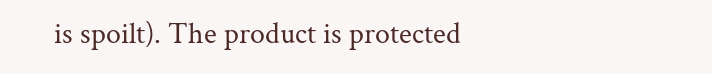is spoilt). The product is protected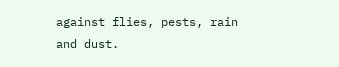against flies, pests, rain and dust.